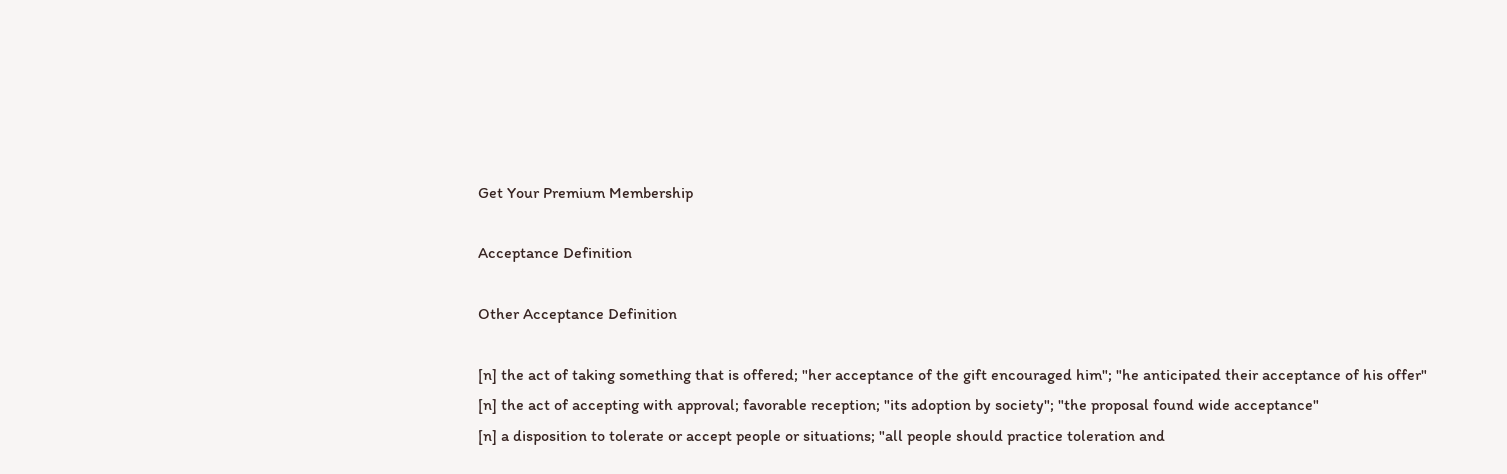Get Your Premium Membership

Acceptance Definition

Other Acceptance Definition

[n] the act of taking something that is offered; "her acceptance of the gift encouraged him"; "he anticipated their acceptance of his offer"
[n] the act of accepting with approval; favorable reception; "its adoption by society"; "the proposal found wide acceptance"
[n] a disposition to tolerate or accept people or situations; "all people should practice toleration and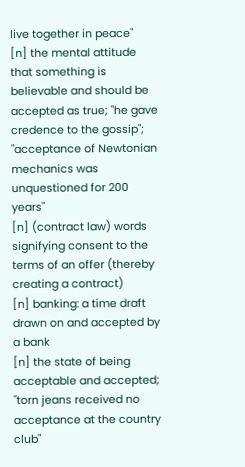live together in peace"
[n] the mental attitude that something is believable and should be accepted as true; "he gave credence to the gossip"; "acceptance of Newtonian mechanics was unquestioned for 200 years"
[n] (contract law) words signifying consent to the terms of an offer (thereby creating a contract)
[n] banking: a time draft drawn on and accepted by a bank
[n] the state of being acceptable and accepted; "torn jeans received no acceptance at the country club"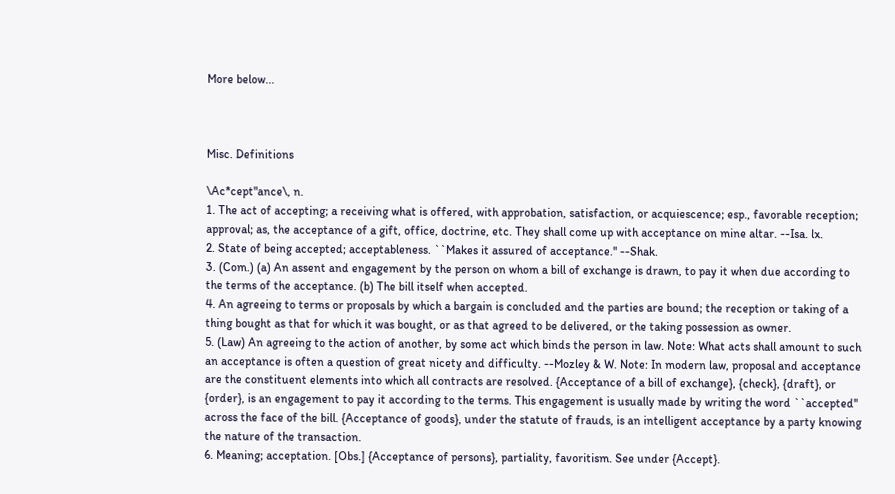More below...



Misc. Definitions

\Ac*cept"ance\, n.
1. The act of accepting; a receiving what is offered, with approbation, satisfaction, or acquiescence; esp., favorable reception; approval; as, the acceptance of a gift, office, doctrine, etc. They shall come up with acceptance on mine altar. --Isa. lx.
2. State of being accepted; acceptableness. ``Makes it assured of acceptance.'' --Shak.
3. (Com.) (a) An assent and engagement by the person on whom a bill of exchange is drawn, to pay it when due according to the terms of the acceptance. (b) The bill itself when accepted.
4. An agreeing to terms or proposals by which a bargain is concluded and the parties are bound; the reception or taking of a thing bought as that for which it was bought, or as that agreed to be delivered, or the taking possession as owner.
5. (Law) An agreeing to the action of another, by some act which binds the person in law. Note: What acts shall amount to such an acceptance is often a question of great nicety and difficulty. --Mozley & W. Note: In modern law, proposal and acceptance are the constituent elements into which all contracts are resolved. {Acceptance of a bill of exchange}, {check}, {draft}, or {order}, is an engagement to pay it according to the terms. This engagement is usually made by writing the word ``accepted'' across the face of the bill. {Acceptance of goods}, under the statute of frauds, is an intelligent acceptance by a party knowing the nature of the transaction.
6. Meaning; acceptation. [Obs.] {Acceptance of persons}, partiality, favoritism. See under {Accept}.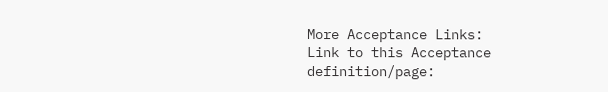More Acceptance Links:
Link to this Acceptance definition/page: